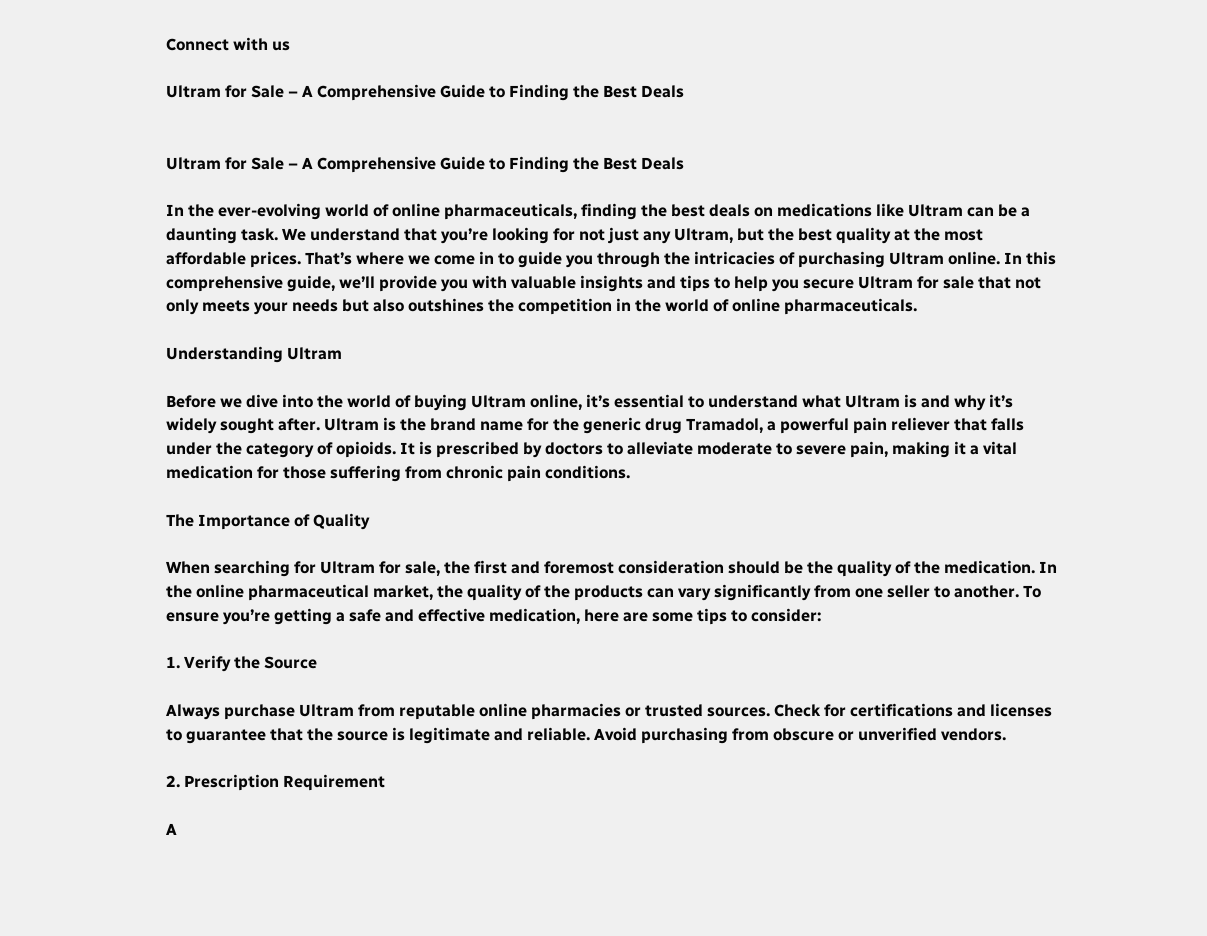Connect with us

Ultram for Sale – A Comprehensive Guide to Finding the Best Deals


Ultram for Sale – A Comprehensive Guide to Finding the Best Deals

In the ever-evolving world of online pharmaceuticals, finding the best deals on medications like Ultram can be a daunting task. We understand that you’re looking for not just any Ultram, but the best quality at the most affordable prices. That’s where we come in to guide you through the intricacies of purchasing Ultram online. In this comprehensive guide, we’ll provide you with valuable insights and tips to help you secure Ultram for sale that not only meets your needs but also outshines the competition in the world of online pharmaceuticals.

Understanding Ultram

Before we dive into the world of buying Ultram online, it’s essential to understand what Ultram is and why it’s widely sought after. Ultram is the brand name for the generic drug Tramadol, a powerful pain reliever that falls under the category of opioids. It is prescribed by doctors to alleviate moderate to severe pain, making it a vital medication for those suffering from chronic pain conditions.

The Importance of Quality

When searching for Ultram for sale, the first and foremost consideration should be the quality of the medication. In the online pharmaceutical market, the quality of the products can vary significantly from one seller to another. To ensure you’re getting a safe and effective medication, here are some tips to consider:

1. Verify the Source

Always purchase Ultram from reputable online pharmacies or trusted sources. Check for certifications and licenses to guarantee that the source is legitimate and reliable. Avoid purchasing from obscure or unverified vendors.

2. Prescription Requirement

A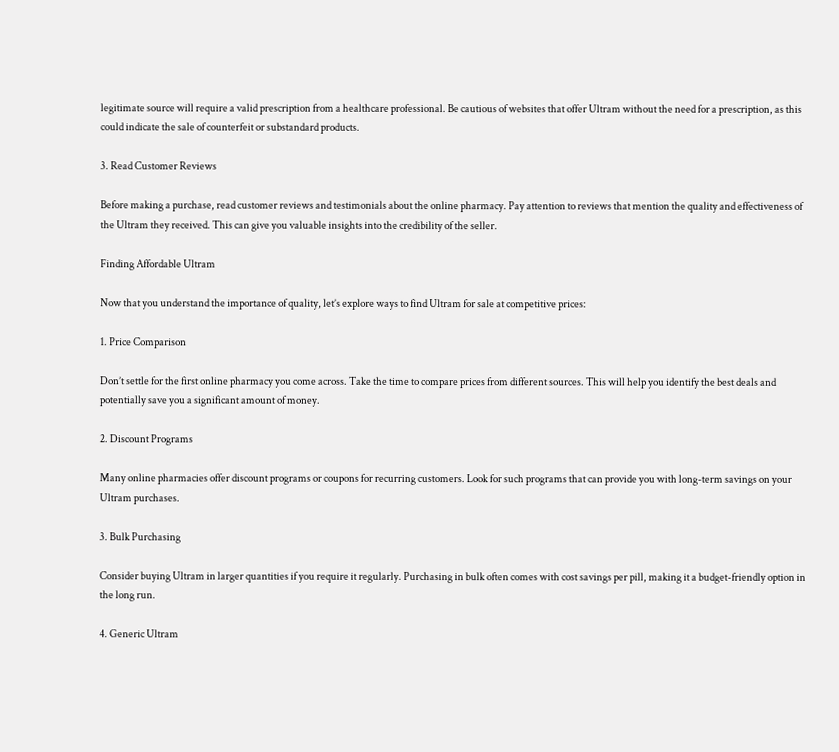legitimate source will require a valid prescription from a healthcare professional. Be cautious of websites that offer Ultram without the need for a prescription, as this could indicate the sale of counterfeit or substandard products.

3. Read Customer Reviews

Before making a purchase, read customer reviews and testimonials about the online pharmacy. Pay attention to reviews that mention the quality and effectiveness of the Ultram they received. This can give you valuable insights into the credibility of the seller.

Finding Affordable Ultram

Now that you understand the importance of quality, let’s explore ways to find Ultram for sale at competitive prices:

1. Price Comparison

Don’t settle for the first online pharmacy you come across. Take the time to compare prices from different sources. This will help you identify the best deals and potentially save you a significant amount of money.

2. Discount Programs

Many online pharmacies offer discount programs or coupons for recurring customers. Look for such programs that can provide you with long-term savings on your Ultram purchases.

3. Bulk Purchasing

Consider buying Ultram in larger quantities if you require it regularly. Purchasing in bulk often comes with cost savings per pill, making it a budget-friendly option in the long run.

4. Generic Ultram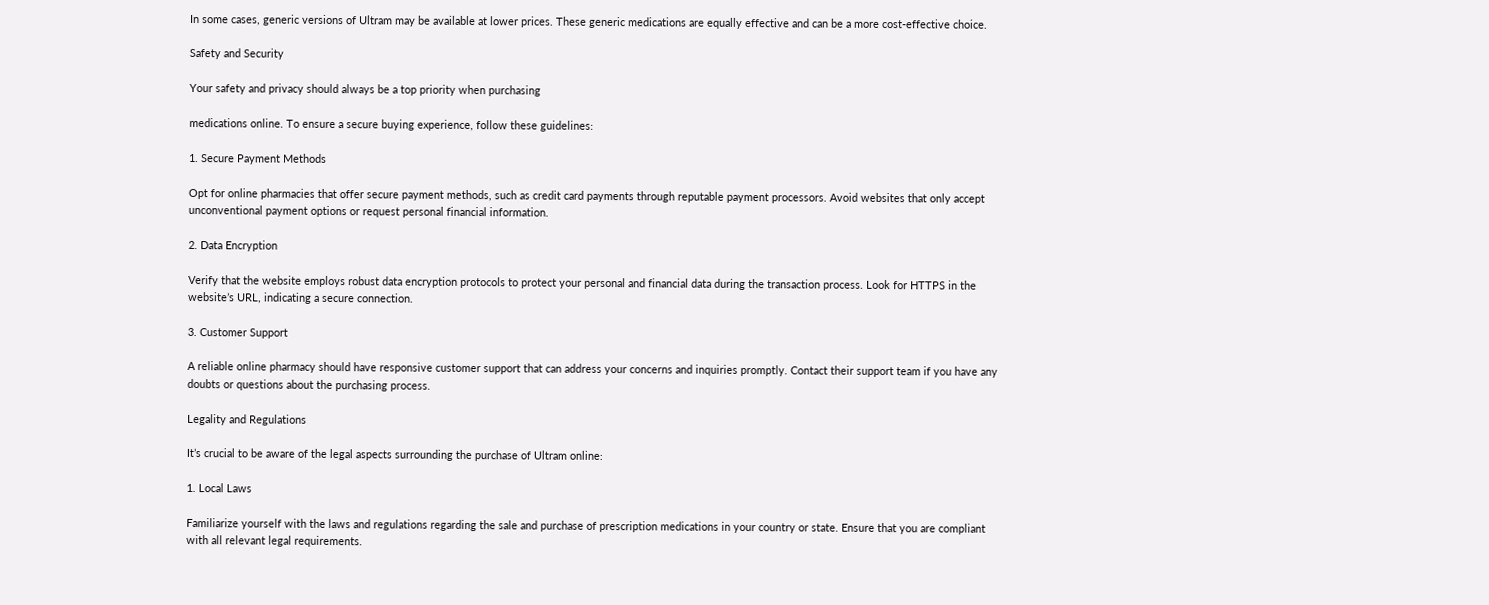In some cases, generic versions of Ultram may be available at lower prices. These generic medications are equally effective and can be a more cost-effective choice.

Safety and Security

Your safety and privacy should always be a top priority when purchasing

medications online. To ensure a secure buying experience, follow these guidelines:

1. Secure Payment Methods

Opt for online pharmacies that offer secure payment methods, such as credit card payments through reputable payment processors. Avoid websites that only accept unconventional payment options or request personal financial information.

2. Data Encryption

Verify that the website employs robust data encryption protocols to protect your personal and financial data during the transaction process. Look for HTTPS in the website’s URL, indicating a secure connection.

3. Customer Support

A reliable online pharmacy should have responsive customer support that can address your concerns and inquiries promptly. Contact their support team if you have any doubts or questions about the purchasing process.

Legality and Regulations

It’s crucial to be aware of the legal aspects surrounding the purchase of Ultram online:

1. Local Laws

Familiarize yourself with the laws and regulations regarding the sale and purchase of prescription medications in your country or state. Ensure that you are compliant with all relevant legal requirements.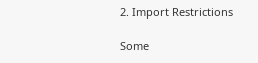2. Import Restrictions

Some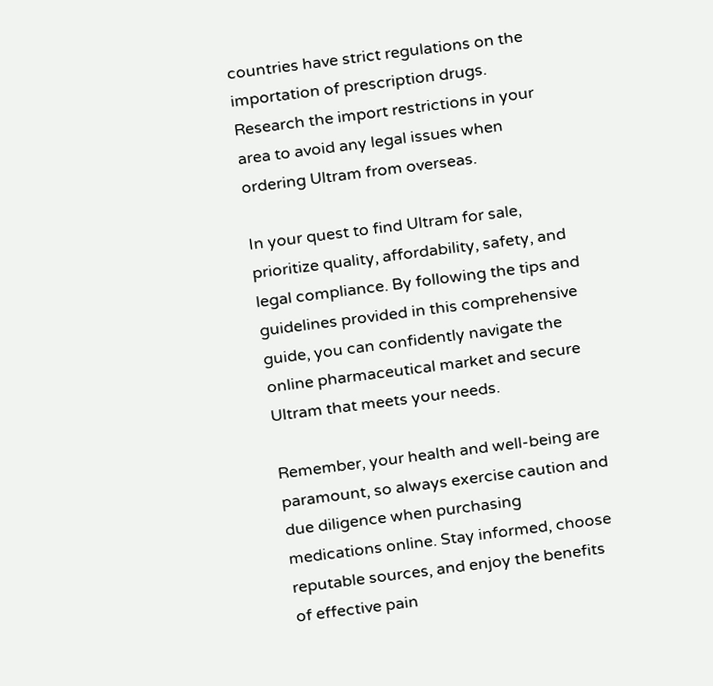countries have strict regulations on the importation of prescription drugs. Research the import restrictions in your area to avoid any legal issues when ordering Ultram from overseas.

In your quest to find Ultram for sale, prioritize quality, affordability, safety, and legal compliance. By following the tips and guidelines provided in this comprehensive guide, you can confidently navigate the online pharmaceutical market and secure Ultram that meets your needs.

Remember, your health and well-being are paramount, so always exercise caution and due diligence when purchasing medications online. Stay informed, choose reputable sources, and enjoy the benefits of effective pain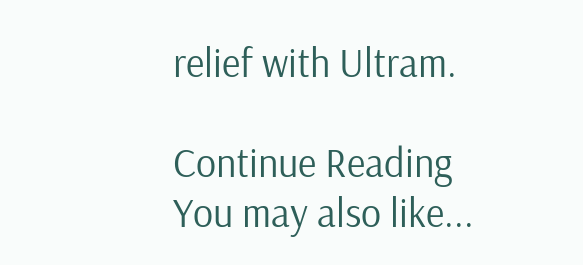relief with Ultram.

Continue Reading
You may also like...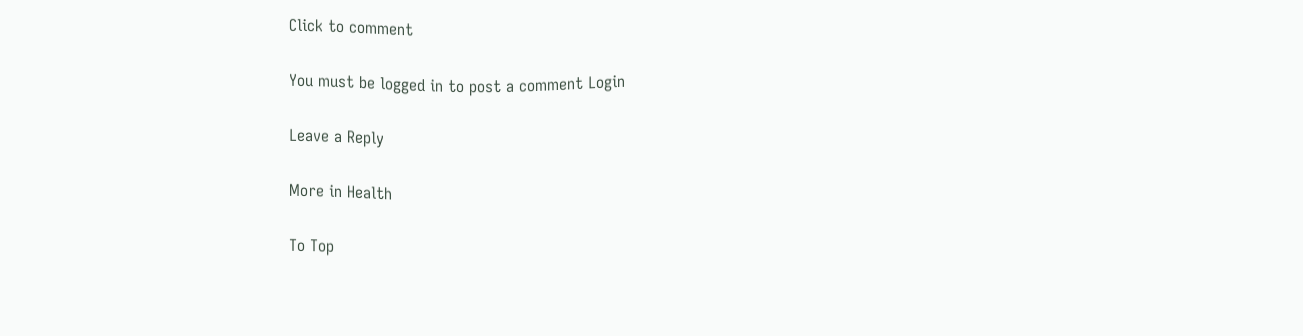Click to comment

You must be logged in to post a comment Login

Leave a Reply

More in Health

To Top